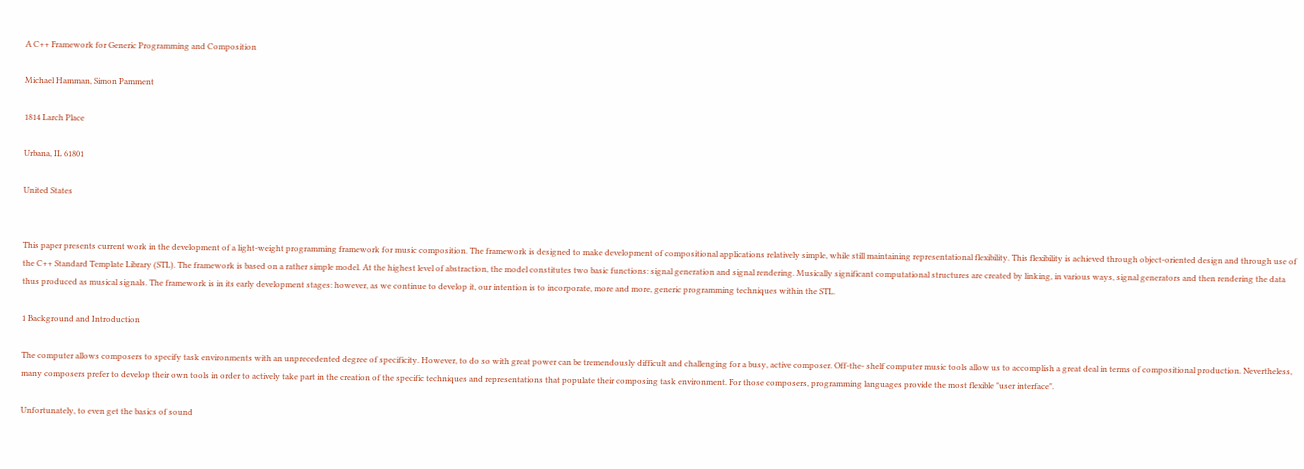A C++ Framework for Generic Programming and Composition

Michael Hamman, Simon Pamment

1814 Larch Place

Urbana, IL 61801

United States


This paper presents current work in the development of a light-weight programming framework for music composition. The framework is designed to make development of compositional applications relatively simple, while still maintaining representational flexibility. This flexibility is achieved through object-oriented design and through use of the C++ Standard Template Library (STL). The framework is based on a rather simple model. At the highest level of abstraction, the model constitutes two basic functions: signal generation and signal rendering. Musically significant computational structures are created by linking, in various ways, signal generators and then rendering the data thus produced as musical signals. The framework is in its early development stages: however, as we continue to develop it, our intention is to incorporate, more and more, generic programming techniques within the STL.

1 Background and Introduction

The computer allows composers to specify task environments with an unprecedented degree of specificity. However, to do so with great power can be tremendously difficult and challenging for a busy, active composer. Off-the- shelf computer music tools allow us to accomplish a great deal in terms of compositional production. Nevertheless, many composers prefer to develop their own tools in order to actively take part in the creation of the specific techniques and representations that populate their composing task environment. For those composers, programming languages provide the most flexible "user interface".

Unfortunately, to even get the basics of sound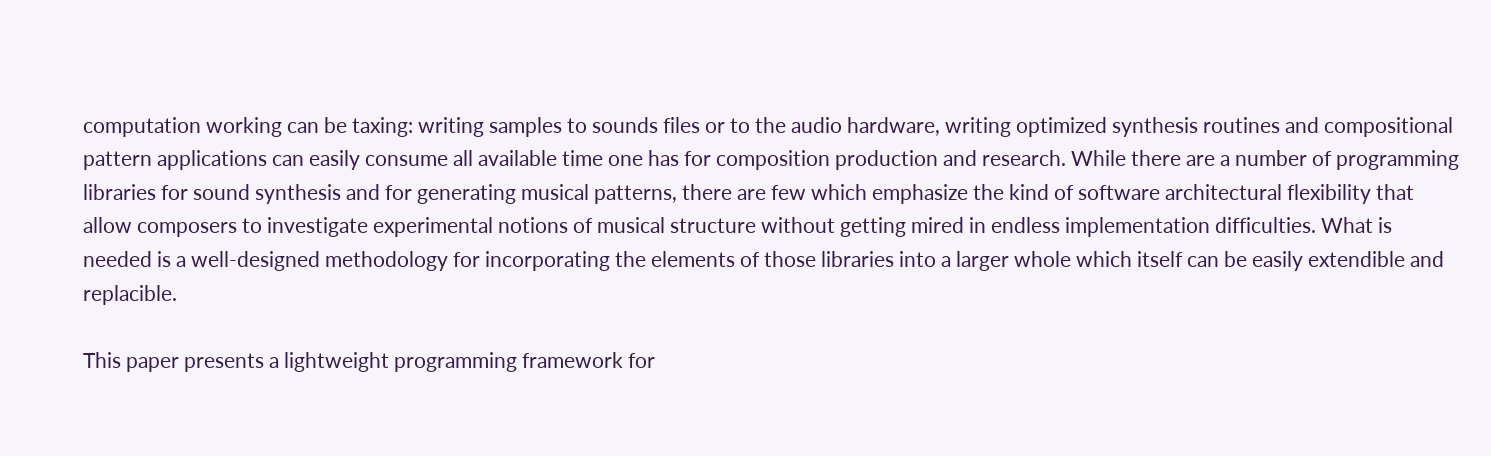computation working can be taxing: writing samples to sounds files or to the audio hardware, writing optimized synthesis routines and compositional pattern applications can easily consume all available time one has for composition production and research. While there are a number of programming libraries for sound synthesis and for generating musical patterns, there are few which emphasize the kind of software architectural flexibility that allow composers to investigate experimental notions of musical structure without getting mired in endless implementation difficulties. What is needed is a well-designed methodology for incorporating the elements of those libraries into a larger whole which itself can be easily extendible and replacible.

This paper presents a lightweight programming framework for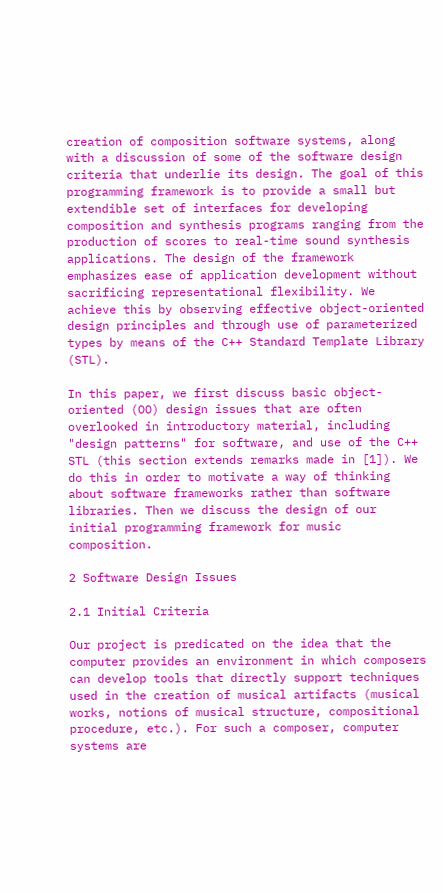creation of composition software systems, along with a discussion of some of the software design criteria that underlie its design. The goal of this programming framework is to provide a small but extendible set of interfaces for developing composition and synthesis programs ranging from the production of scores to real-time sound synthesis applications. The design of the framework emphasizes ease of application development without sacrificing representational flexibility. We achieve this by observing effective object-oriented design principles and through use of parameterized types by means of the C++ Standard Template Library (STL).

In this paper, we first discuss basic object-oriented (OO) design issues that are often overlooked in introductory material, including "design patterns" for software, and use of the C++ STL (this section extends remarks made in [1]). We do this in order to motivate a way of thinking about software frameworks rather than software libraries. Then we discuss the design of our initial programming framework for music composition.

2 Software Design Issues

2.1 Initial Criteria

Our project is predicated on the idea that the computer provides an environment in which composers can develop tools that directly support techniques used in the creation of musical artifacts (musical works, notions of musical structure, compositional procedure, etc.). For such a composer, computer systems are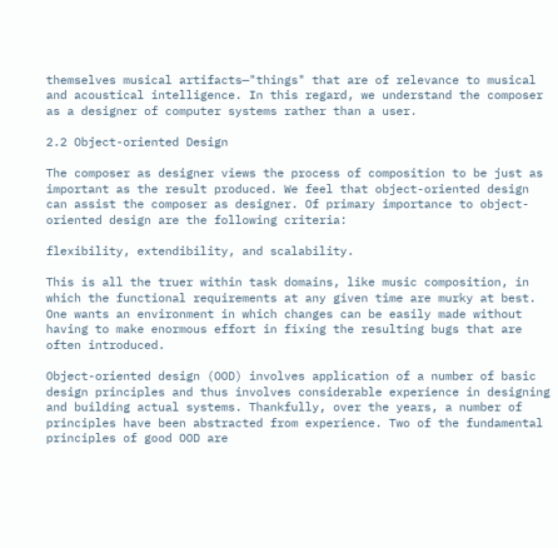themselves musical artifacts—"things" that are of relevance to musical and acoustical intelligence. In this regard, we understand the composer as a designer of computer systems rather than a user.

2.2 Object-oriented Design

The composer as designer views the process of composition to be just as important as the result produced. We feel that object-oriented design can assist the composer as designer. Of primary importance to object-oriented design are the following criteria:

flexibility, extendibility, and scalability.

This is all the truer within task domains, like music composition, in which the functional requirements at any given time are murky at best. One wants an environment in which changes can be easily made without having to make enormous effort in fixing the resulting bugs that are often introduced.

Object-oriented design (OOD) involves application of a number of basic design principles and thus involves considerable experience in designing and building actual systems. Thankfully, over the years, a number of principles have been abstracted from experience. Two of the fundamental principles of good OOD are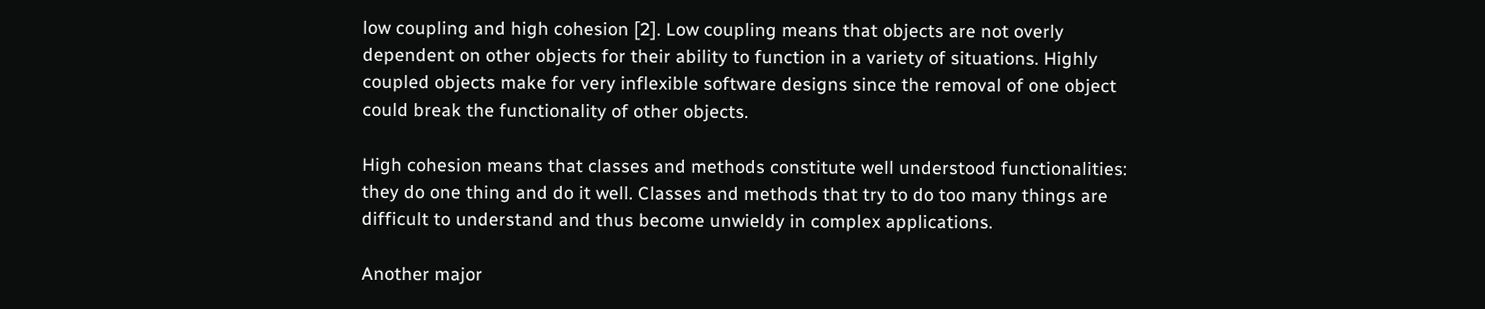low coupling and high cohesion [2]. Low coupling means that objects are not overly dependent on other objects for their ability to function in a variety of situations. Highly coupled objects make for very inflexible software designs since the removal of one object could break the functionality of other objects.

High cohesion means that classes and methods constitute well understood functionalities: they do one thing and do it well. Classes and methods that try to do too many things are difficult to understand and thus become unwieldy in complex applications.

Another major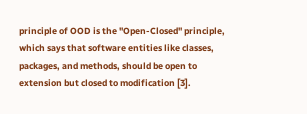principle of OOD is the "Open-Closed" principle, which says that software entities like classes, packages, and methods, should be open to extension but closed to modification [3].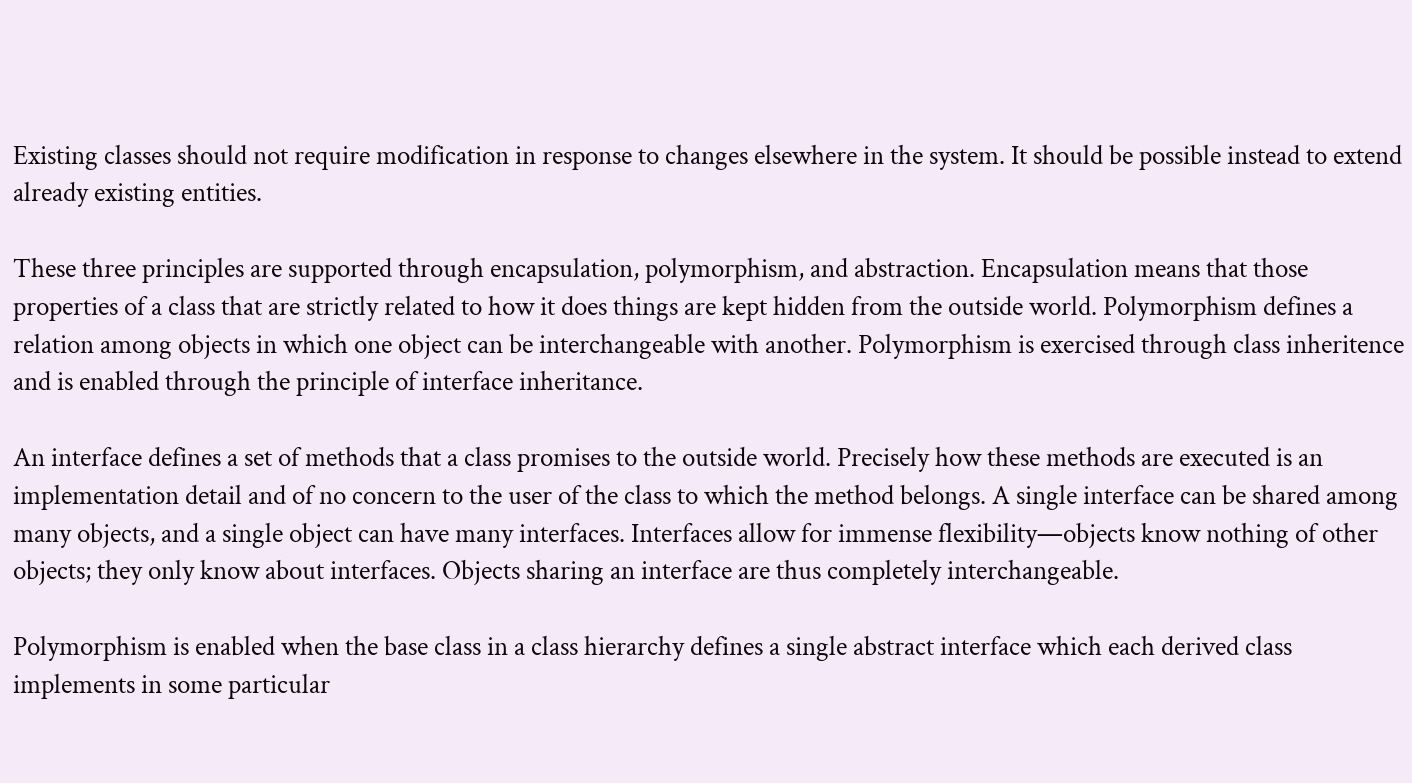Existing classes should not require modification in response to changes elsewhere in the system. It should be possible instead to extend already existing entities.

These three principles are supported through encapsulation, polymorphism, and abstraction. Encapsulation means that those properties of a class that are strictly related to how it does things are kept hidden from the outside world. Polymorphism defines a relation among objects in which one object can be interchangeable with another. Polymorphism is exercised through class inheritence and is enabled through the principle of interface inheritance.

An interface defines a set of methods that a class promises to the outside world. Precisely how these methods are executed is an implementation detail and of no concern to the user of the class to which the method belongs. A single interface can be shared among many objects, and a single object can have many interfaces. Interfaces allow for immense flexibility—objects know nothing of other objects; they only know about interfaces. Objects sharing an interface are thus completely interchangeable.

Polymorphism is enabled when the base class in a class hierarchy defines a single abstract interface which each derived class implements in some particular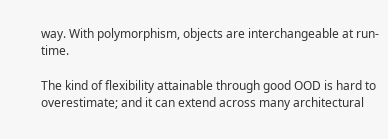way. With polymorphism, objects are interchangeable at run-time.

The kind of flexibility attainable through good OOD is hard to overestimate; and it can extend across many architectural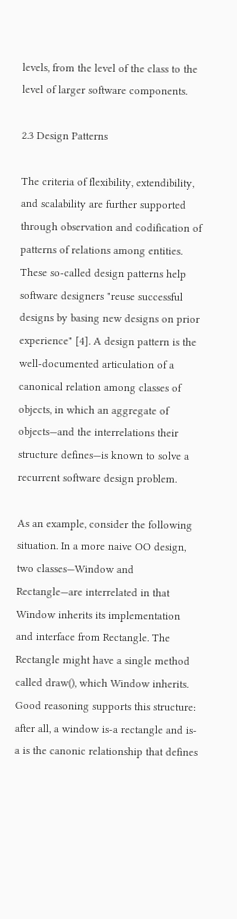levels, from the level of the class to the level of larger software components.

2.3 Design Patterns

The criteria of flexibility, extendibility, and scalability are further supported through observation and codification of patterns of relations among entities. These so-called design patterns help software designers "reuse successful designs by basing new designs on prior experience" [4]. A design pattern is the well-documented articulation of a canonical relation among classes of objects, in which an aggregate of objects—and the interrelations their structure defines—is known to solve a recurrent software design problem.

As an example, consider the following situation. In a more naive OO design, two classes—Window and Rectangle—are interrelated in that Window inherits its implementation and interface from Rectangle. The Rectangle might have a single method called draw(), which Window inherits. Good reasoning supports this structure: after all, a window is-a rectangle and is-a is the canonic relationship that defines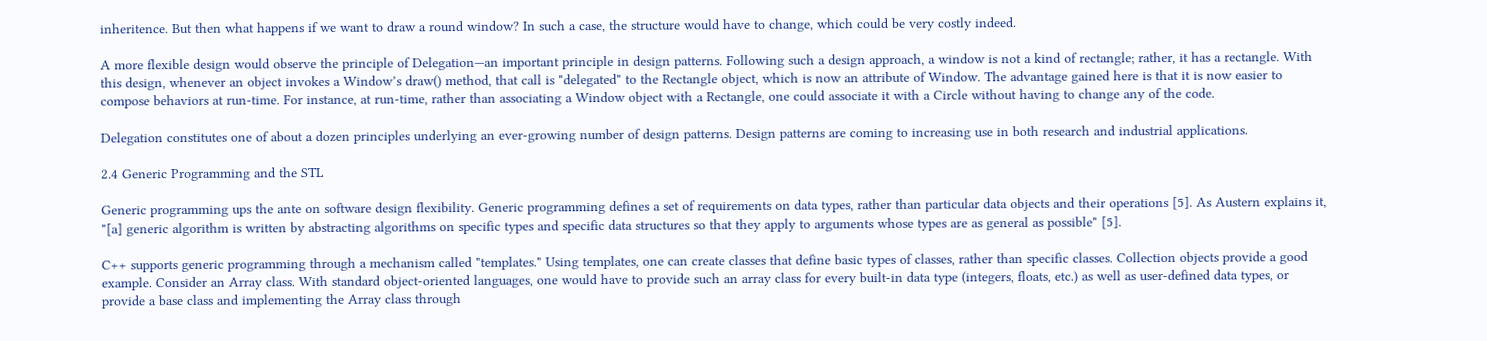inheritence. But then what happens if we want to draw a round window? In such a case, the structure would have to change, which could be very costly indeed.

A more flexible design would observe the principle of Delegation—an important principle in design patterns. Following such a design approach, a window is not a kind of rectangle; rather, it has a rectangle. With this design, whenever an object invokes a Window’s draw() method, that call is "delegated" to the Rectangle object, which is now an attribute of Window. The advantage gained here is that it is now easier to compose behaviors at run-time. For instance, at run-time, rather than associating a Window object with a Rectangle, one could associate it with a Circle without having to change any of the code.

Delegation constitutes one of about a dozen principles underlying an ever-growing number of design patterns. Design patterns are coming to increasing use in both research and industrial applications.

2.4 Generic Programming and the STL

Generic programming ups the ante on software design flexibility. Generic programming defines a set of requirements on data types, rather than particular data objects and their operations [5]. As Austern explains it, "[a] generic algorithm is written by abstracting algorithms on specific types and specific data structures so that they apply to arguments whose types are as general as possible" [5].

C++ supports generic programming through a mechanism called "templates." Using templates, one can create classes that define basic types of classes, rather than specific classes. Collection objects provide a good example. Consider an Array class. With standard object-oriented languages, one would have to provide such an array class for every built-in data type (integers, floats, etc.) as well as user-defined data types, or provide a base class and implementing the Array class through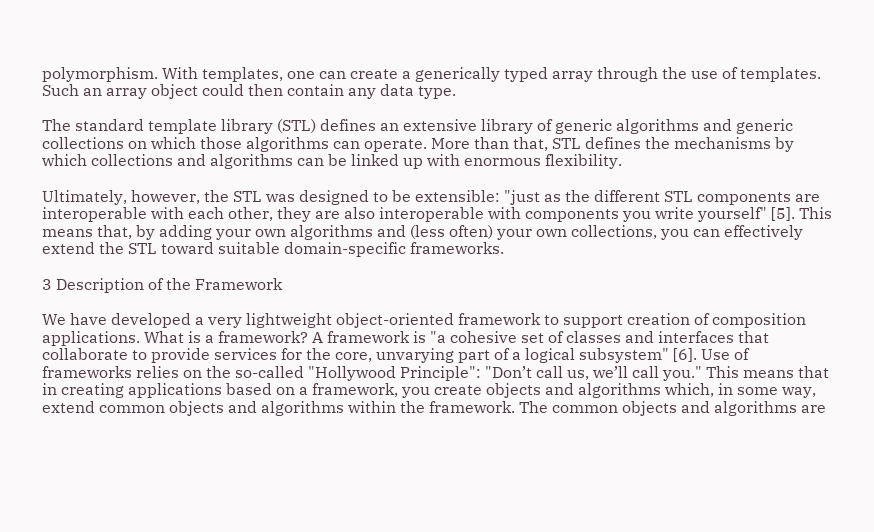polymorphism. With templates, one can create a generically typed array through the use of templates. Such an array object could then contain any data type.

The standard template library (STL) defines an extensive library of generic algorithms and generic collections on which those algorithms can operate. More than that, STL defines the mechanisms by which collections and algorithms can be linked up with enormous flexibility.

Ultimately, however, the STL was designed to be extensible: "just as the different STL components are interoperable with each other, they are also interoperable with components you write yourself" [5]. This means that, by adding your own algorithms and (less often) your own collections, you can effectively extend the STL toward suitable domain-specific frameworks.

3 Description of the Framework

We have developed a very lightweight object-oriented framework to support creation of composition applications. What is a framework? A framework is "a cohesive set of classes and interfaces that collaborate to provide services for the core, unvarying part of a logical subsystem" [6]. Use of frameworks relies on the so-called "Hollywood Principle": "Don’t call us, we’ll call you." This means that in creating applications based on a framework, you create objects and algorithms which, in some way, extend common objects and algorithms within the framework. The common objects and algorithms are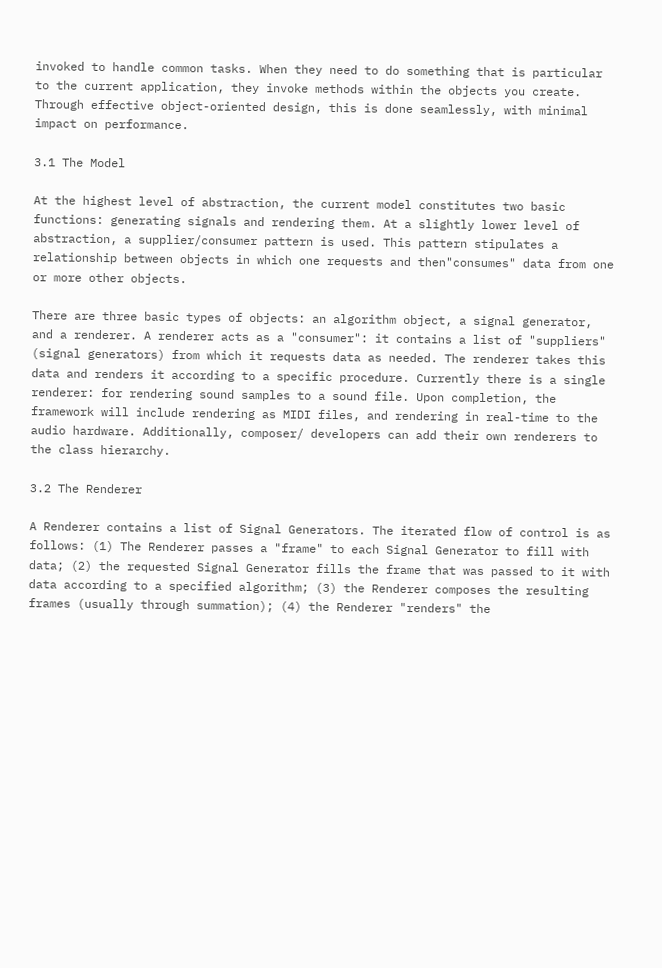invoked to handle common tasks. When they need to do something that is particular to the current application, they invoke methods within the objects you create. Through effective object-oriented design, this is done seamlessly, with minimal impact on performance.

3.1 The Model

At the highest level of abstraction, the current model constitutes two basic functions: generating signals and rendering them. At a slightly lower level of abstraction, a supplier/consumer pattern is used. This pattern stipulates a relationship between objects in which one requests and then"consumes" data from one or more other objects.

There are three basic types of objects: an algorithm object, a signal generator, and a renderer. A renderer acts as a "consumer": it contains a list of "suppliers" (signal generators) from which it requests data as needed. The renderer takes this data and renders it according to a specific procedure. Currently there is a single renderer: for rendering sound samples to a sound file. Upon completion, the framework will include rendering as MIDI files, and rendering in real-time to the audio hardware. Additionally, composer/ developers can add their own renderers to the class hierarchy.

3.2 The Renderer

A Renderer contains a list of Signal Generators. The iterated flow of control is as follows: (1) The Renderer passes a "frame" to each Signal Generator to fill with data; (2) the requested Signal Generator fills the frame that was passed to it with data according to a specified algorithm; (3) the Renderer composes the resulting frames (usually through summation); (4) the Renderer "renders" the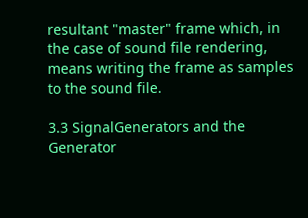resultant "master" frame which, in the case of sound file rendering, means writing the frame as samples to the sound file.

3.3 SignalGenerators and the Generator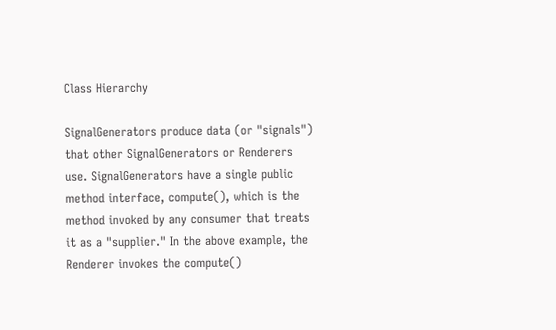Class Hierarchy

SignalGenerators produce data (or "signals") that other SignalGenerators or Renderers use. SignalGenerators have a single public method interface, compute(), which is the method invoked by any consumer that treats it as a "supplier." In the above example, the Renderer invokes the compute()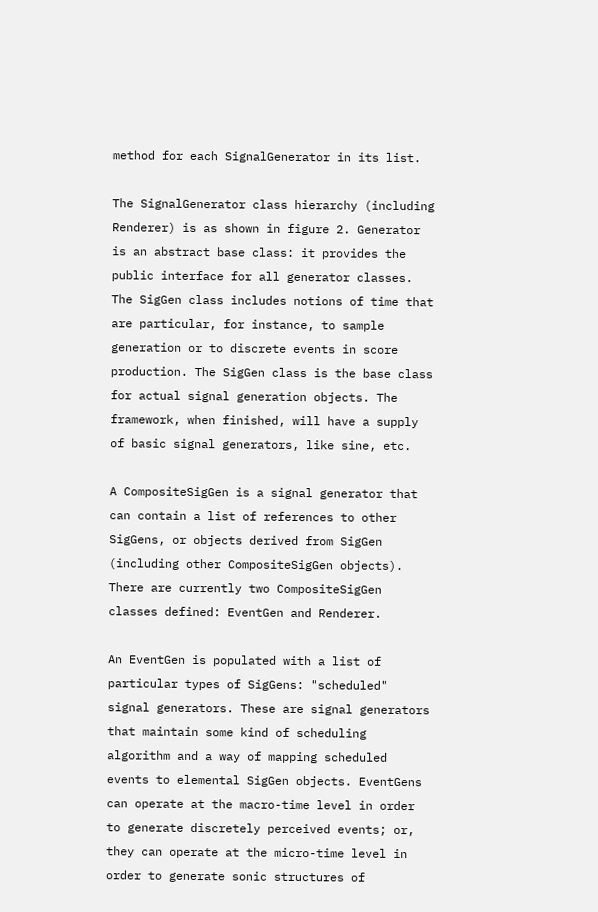method for each SignalGenerator in its list.

The SignalGenerator class hierarchy (including Renderer) is as shown in figure 2. Generator is an abstract base class: it provides the public interface for all generator classes. The SigGen class includes notions of time that are particular, for instance, to sample generation or to discrete events in score production. The SigGen class is the base class for actual signal generation objects. The framework, when finished, will have a supply of basic signal generators, like sine, etc.

A CompositeSigGen is a signal generator that can contain a list of references to other SigGens, or objects derived from SigGen (including other CompositeSigGen objects). There are currently two CompositeSigGen classes defined: EventGen and Renderer.

An EventGen is populated with a list of particular types of SigGens: "scheduled" signal generators. These are signal generators that maintain some kind of scheduling algorithm and a way of mapping scheduled events to elemental SigGen objects. EventGens can operate at the macro-time level in order to generate discretely perceived events; or, they can operate at the micro-time level in order to generate sonic structures of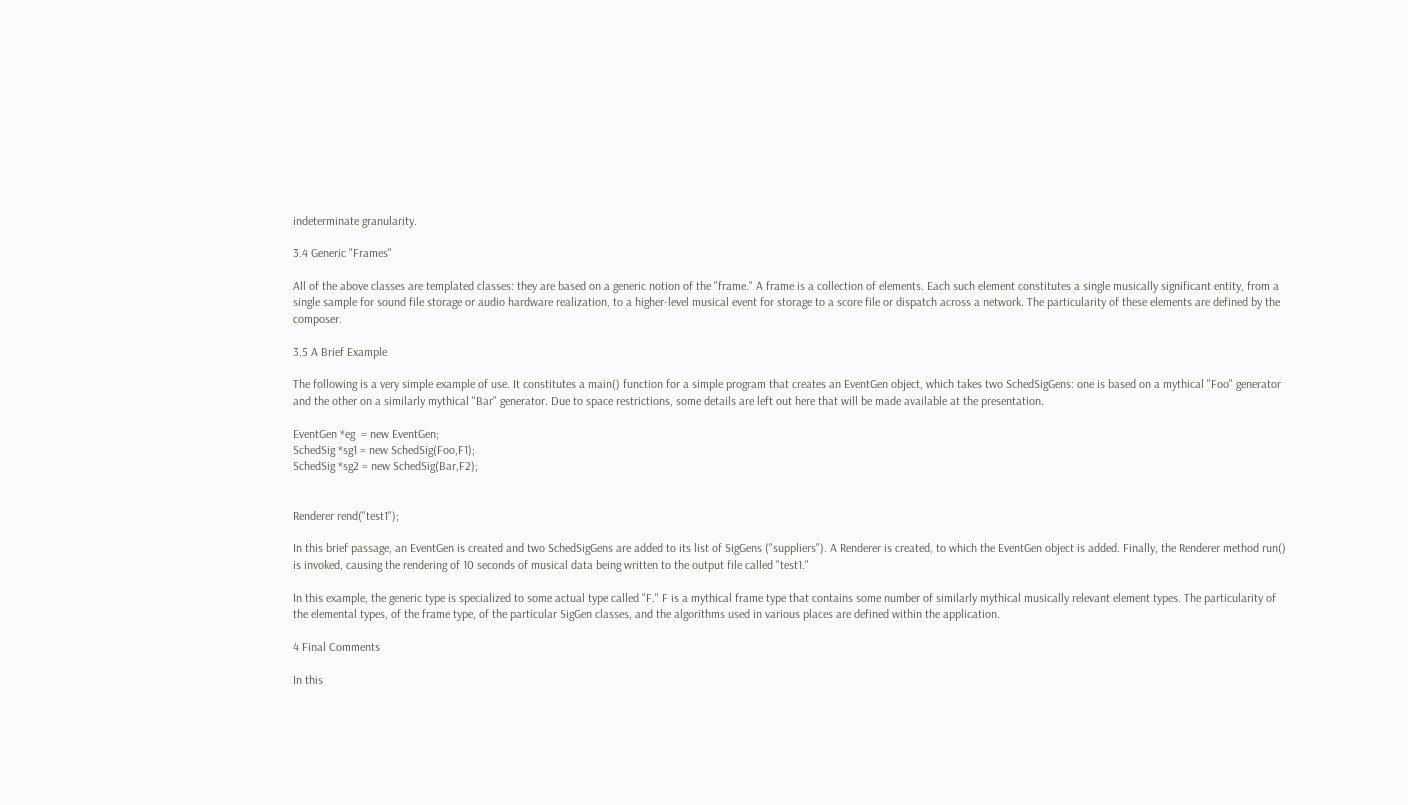indeterminate granularity.

3.4 Generic "Frames"

All of the above classes are templated classes: they are based on a generic notion of the "frame." A frame is a collection of elements. Each such element constitutes a single musically significant entity, from a single sample for sound file storage or audio hardware realization, to a higher-level musical event for storage to a score file or dispatch across a network. The particularity of these elements are defined by the composer.

3.5 A Brief Example

The following is a very simple example of use. It constitutes a main() function for a simple program that creates an EventGen object, which takes two SchedSigGens: one is based on a mythical "Foo" generator and the other on a similarly mythical "Bar" generator. Due to space restrictions, some details are left out here that will be made available at the presentation.

EventGen *eg  = new EventGen;
SchedSig *sg1 = new SchedSig(Foo,F1);
SchedSig *sg2 = new SchedSig(Bar,F2);


Renderer rend("test1");

In this brief passage, an EventGen is created and two SchedSigGens are added to its list of SigGens ("suppliers"). A Renderer is created, to which the EventGen object is added. Finally, the Renderer method run() is invoked, causing the rendering of 10 seconds of musical data being written to the output file called "test1."

In this example, the generic type is specialized to some actual type called "F." F is a mythical frame type that contains some number of similarly mythical musically relevant element types. The particularity of the elemental types, of the frame type, of the particular SigGen classes, and the algorithms used in various places are defined within the application.

4 Final Comments

In this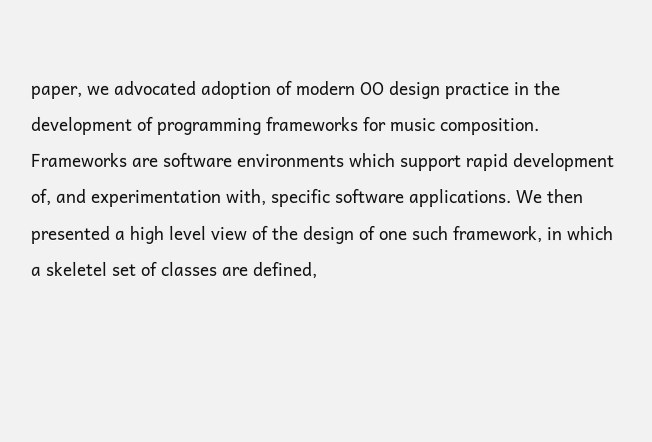paper, we advocated adoption of modern OO design practice in the development of programming frameworks for music composition. Frameworks are software environments which support rapid development of, and experimentation with, specific software applications. We then presented a high level view of the design of one such framework, in which a skeletel set of classes are defined,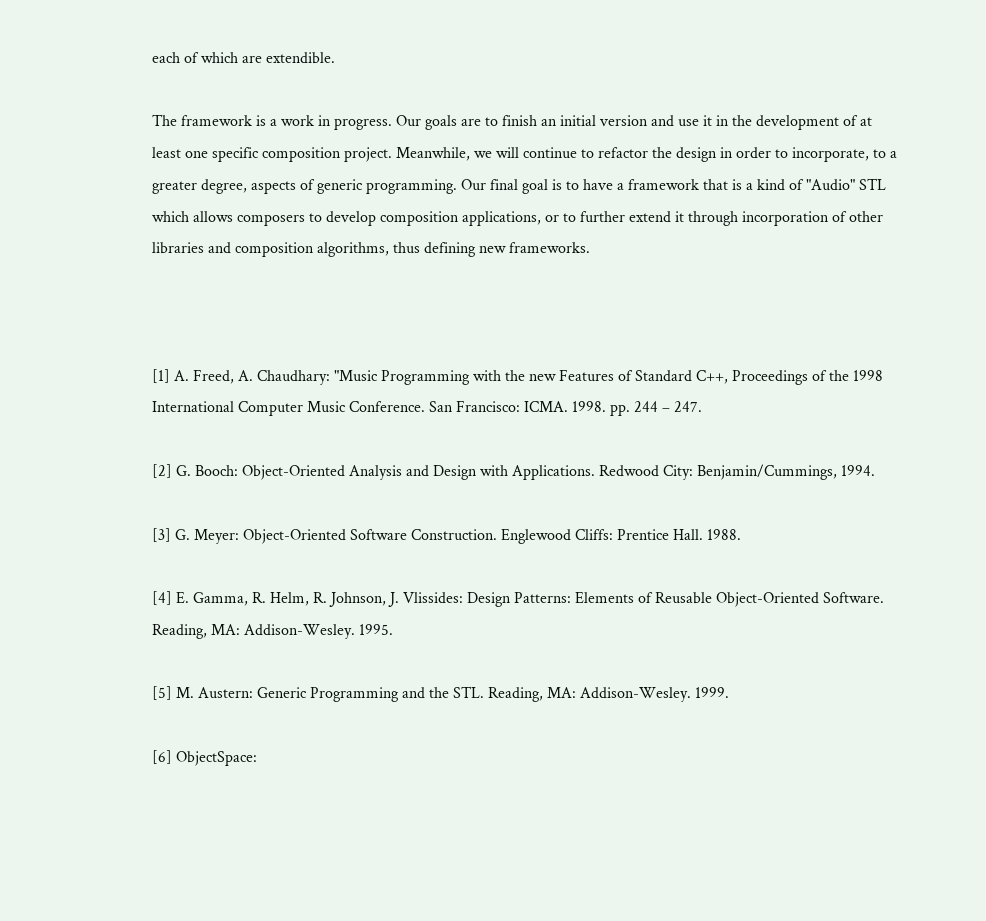each of which are extendible.

The framework is a work in progress. Our goals are to finish an initial version and use it in the development of at least one specific composition project. Meanwhile, we will continue to refactor the design in order to incorporate, to a greater degree, aspects of generic programming. Our final goal is to have a framework that is a kind of "Audio" STL which allows composers to develop composition applications, or to further extend it through incorporation of other libraries and composition algorithms, thus defining new frameworks.



[1] A. Freed, A. Chaudhary: "Music Programming with the new Features of Standard C++, Proceedings of the 1998 International Computer Music Conference. San Francisco: ICMA. 1998. pp. 244 – 247.

[2] G. Booch: Object-Oriented Analysis and Design with Applications. Redwood City: Benjamin/Cummings, 1994.

[3] G. Meyer: Object-Oriented Software Construction. Englewood Cliffs: Prentice Hall. 1988.

[4] E. Gamma, R. Helm, R. Johnson, J. Vlissides: Design Patterns: Elements of Reusable Object-Oriented Software. Reading, MA: Addison-Wesley. 1995.

[5] M. Austern: Generic Programming and the STL. Reading, MA: Addison-Wesley. 1999.

[6] ObjectSpace: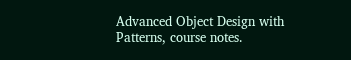Advanced Object Design with Patterns, course notes.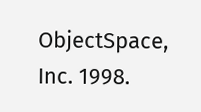ObjectSpace, Inc. 1998.